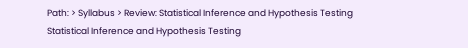Path: > Syllabus > Review: Statistical Inference and Hypothesis Testing
Statistical Inference and Hypothesis Testing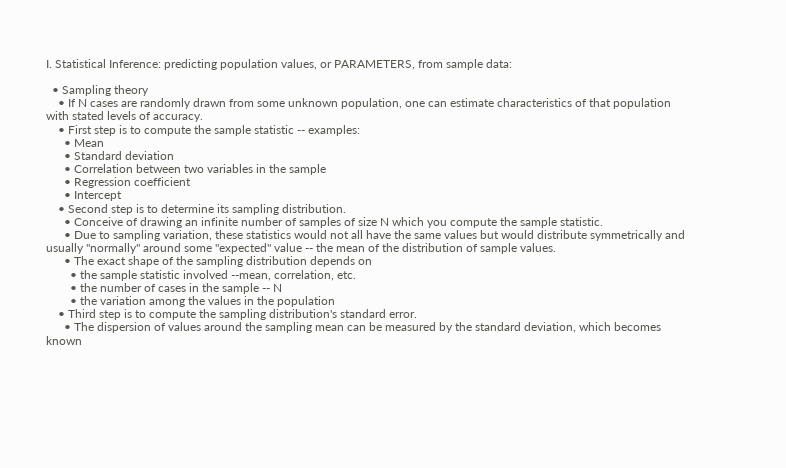I. Statistical Inference: predicting population values, or PARAMETERS, from sample data:

  • Sampling theory
    • If N cases are randomly drawn from some unknown population, one can estimate characteristics of that population with stated levels of accuracy.
    • First step is to compute the sample statistic -- examples:
      • Mean
      • Standard deviation
      • Correlation between two variables in the sample
      • Regression coefficient
      • Intercept
    • Second step is to determine its sampling distribution.
      • Conceive of drawing an infinite number of samples of size N which you compute the sample statistic.
      • Due to sampling variation, these statistics would not all have the same values but would distribute symmetrically and usually "normally" around some "expected" value -- the mean of the distribution of sample values.
      • The exact shape of the sampling distribution depends on
        • the sample statistic involved --mean, correlation, etc.
        • the number of cases in the sample -- N
        • the variation among the values in the population
    • Third step is to compute the sampling distribution's standard error.
      • The dispersion of values around the sampling mean can be measured by the standard deviation, which becomes known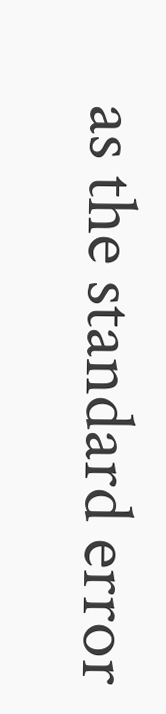as the standard error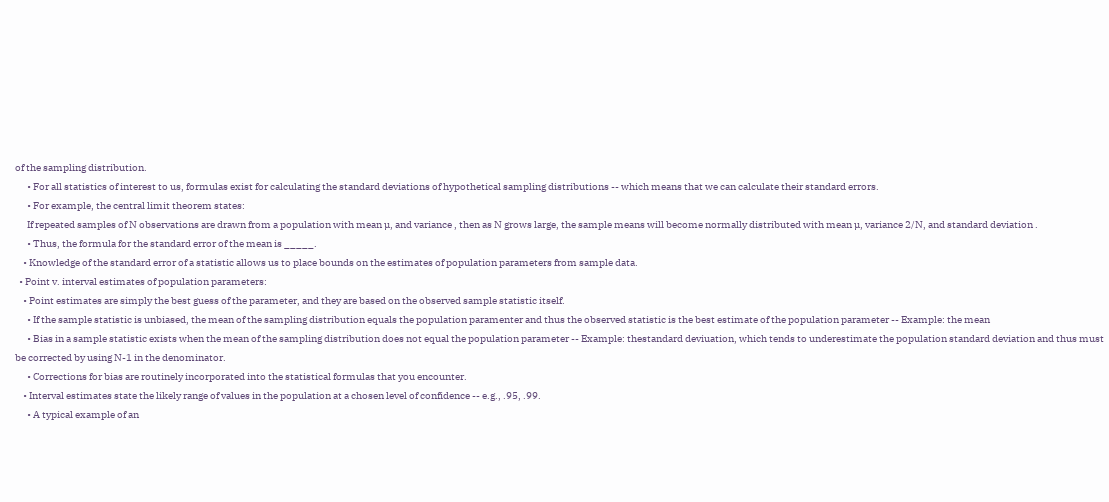of the sampling distribution.
      • For all statistics of interest to us, formulas exist for calculating the standard deviations of hypothetical sampling distributions -- which means that we can calculate their standard errors.
      • For example, the central limit theorem states:
      If repeated samples of N observations are drawn from a population with mean µ, and variance , then as N grows large, the sample means will become normally distributed with mean µ, variance 2/N, and standard deviation .
      • Thus, the formula for the standard error of the mean is _____.
    • Knowledge of the standard error of a statistic allows us to place bounds on the estimates of population parameters from sample data.
  • Point v. interval estimates of population parameters:
    • Point estimates are simply the best guess of the parameter, and they are based on the observed sample statistic itself.
      • If the sample statistic is unbiased, the mean of the sampling distribution equals the population paramenter and thus the observed statistic is the best estimate of the population parameter -- Example: the mean
      • Bias in a sample statistic exists when the mean of the sampling distribution does not equal the population parameter -- Example: thestandard deviuation, which tends to underestimate the population standard deviation and thus must be corrected by using N-1 in the denominator.
      • Corrections for bias are routinely incorporated into the statistical formulas that you encounter.
    • Interval estimates state the likely range of values in the population at a chosen level of confidence -- e.g., .95, .99.
      • A typical example of an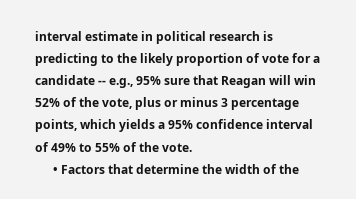interval estimate in political research is predicting to the likely proportion of vote for a candidate -- e.g., 95% sure that Reagan will win 52% of the vote, plus or minus 3 percentage points, which yields a 95% confidence interval of 49% to 55% of the vote.
      • Factors that determine the width of the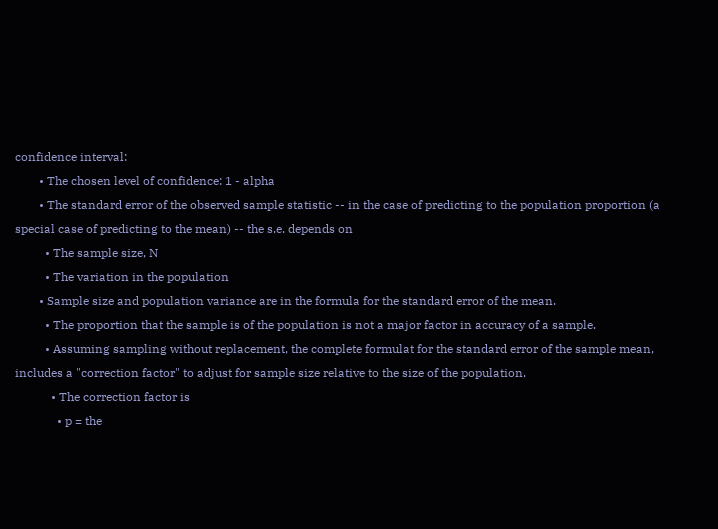confidence interval:
        • The chosen level of confidence: 1 - alpha
        • The standard error of the observed sample statistic -- in the case of predicting to the population proportion (a special case of predicting to the mean) -- the s.e. depends on
          • The sample size, N
          • The variation in the population
        • Sample size and population variance are in the formula for the standard error of the mean.
          • The proportion that the sample is of the population is not a major factor in accuracy of a sample.
          • Assuming sampling without replacement, the complete formulat for the standard error of the sample mean, includes a "correction factor" to adjust for sample size relative to the size of the population.
            • The correction factor is
              • p = the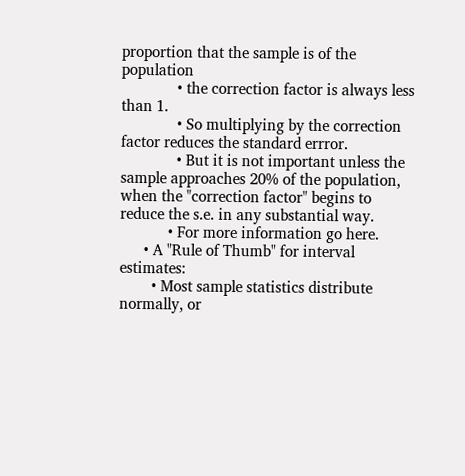proportion that the sample is of the population
              • the correction factor is always less than 1.
              • So multiplying by the correction factor reduces the standard errror.
              • But it is not important unless the sample approaches 20% of the population, when the "correction factor" begins to reduce the s.e. in any substantial way.
            • For more information go here.
      • A "Rule of Thumb" for interval estimates:
        • Most sample statistics distribute normally, or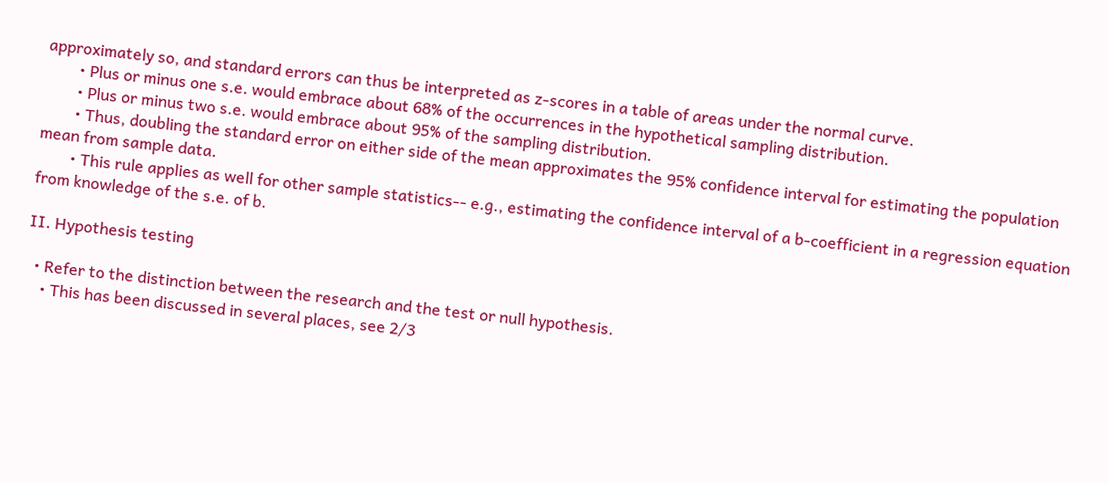approximately so, and standard errors can thus be interpreted as z-scores in a table of areas under the normal curve.
        • Plus or minus one s.e. would embrace about 68% of the occurrences in the hypothetical sampling distribution.
        • Plus or minus two s.e. would embrace about 95% of the sampling distribution.
        • Thus, doubling the standard error on either side of the mean approximates the 95% confidence interval for estimating the population mean from sample data.
        • This rule applies as well for other sample statistics-- e.g., estimating the confidence interval of a b-coefficient in a regression equation from knowledge of the s.e. of b.

II. Hypothesis testing

  • Refer to the distinction between the research and the test or null hypothesis.
    • This has been discussed in several places, see 2/3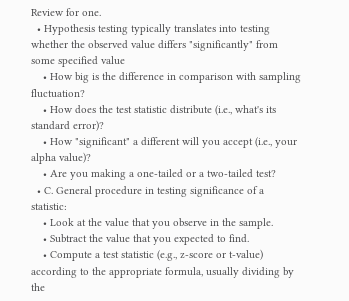Review for one.
  • Hypothesis testing typically translates into testing whether the observed value differs "significantly" from some specified value
    • How big is the difference in comparison with sampling fluctuation?
    • How does the test statistic distribute (i.e., what's its standard error)?
    • How "significant" a different will you accept (i.e., your alpha value)?
    • Are you making a one-tailed or a two-tailed test?
  • C. General procedure in testing significance of a statistic:
    • Look at the value that you observe in the sample.
    • Subtract the value that you expected to find.
    • Compute a test statistic (e.g., z-score or t-value) according to the appropriate formula, usually dividing by the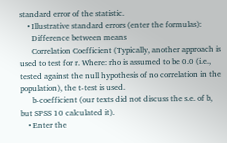standard error of the statistic.
    • Illustrative standard errors (enter the formulas):
      Difference between means
      Correlation Coefficient (Typically, another approach is used to test for r. Where: rho is assumed to be 0.0 (i.e., tested against the null hypothesis of no correlation in the population), the t-test is used.
      b-coefficient (our texts did not discuss the s.e. of b, but SPSS 10 calculated it).
    • Enter the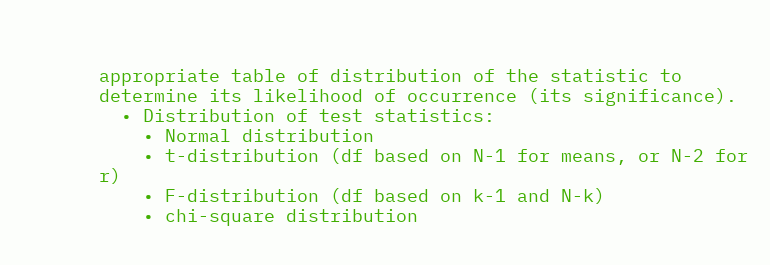appropriate table of distribution of the statistic to determine its likelihood of occurrence (its significance).
  • Distribution of test statistics:
    • Normal distribution
    • t-distribution (df based on N-1 for means, or N-2 for r)
    • F-distribution (df based on k-1 and N-k)
    • chi-square distribution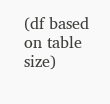(df based on table size)